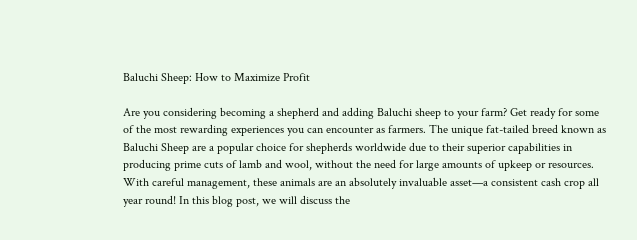Baluchi Sheep: How to Maximize Profit

Are you considering becoming a shepherd and adding Baluchi sheep to your farm? Get ready for some of the most rewarding experiences you can encounter as farmers. The unique fat-tailed breed known as Baluchi Sheep are a popular choice for shepherds worldwide due to their superior capabilities in producing prime cuts of lamb and wool, without the need for large amounts of upkeep or resources. With careful management, these animals are an absolutely invaluable asset—a consistent cash crop all year round! In this blog post, we will discuss the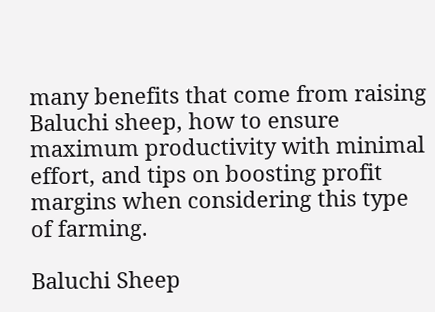many benefits that come from raising Baluchi sheep, how to ensure maximum productivity with minimal effort, and tips on boosting profit margins when considering this type of farming.

Baluchi Sheep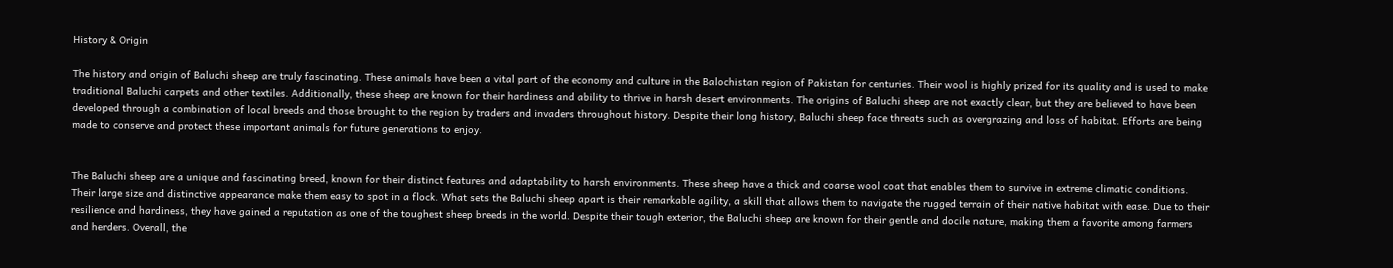History & Origin

The history and origin of Baluchi sheep are truly fascinating. These animals have been a vital part of the economy and culture in the Balochistan region of Pakistan for centuries. Their wool is highly prized for its quality and is used to make traditional Baluchi carpets and other textiles. Additionally, these sheep are known for their hardiness and ability to thrive in harsh desert environments. The origins of Baluchi sheep are not exactly clear, but they are believed to have been developed through a combination of local breeds and those brought to the region by traders and invaders throughout history. Despite their long history, Baluchi sheep face threats such as overgrazing and loss of habitat. Efforts are being made to conserve and protect these important animals for future generations to enjoy.


The Baluchi sheep are a unique and fascinating breed, known for their distinct features and adaptability to harsh environments. These sheep have a thick and coarse wool coat that enables them to survive in extreme climatic conditions. Their large size and distinctive appearance make them easy to spot in a flock. What sets the Baluchi sheep apart is their remarkable agility, a skill that allows them to navigate the rugged terrain of their native habitat with ease. Due to their resilience and hardiness, they have gained a reputation as one of the toughest sheep breeds in the world. Despite their tough exterior, the Baluchi sheep are known for their gentle and docile nature, making them a favorite among farmers and herders. Overall, the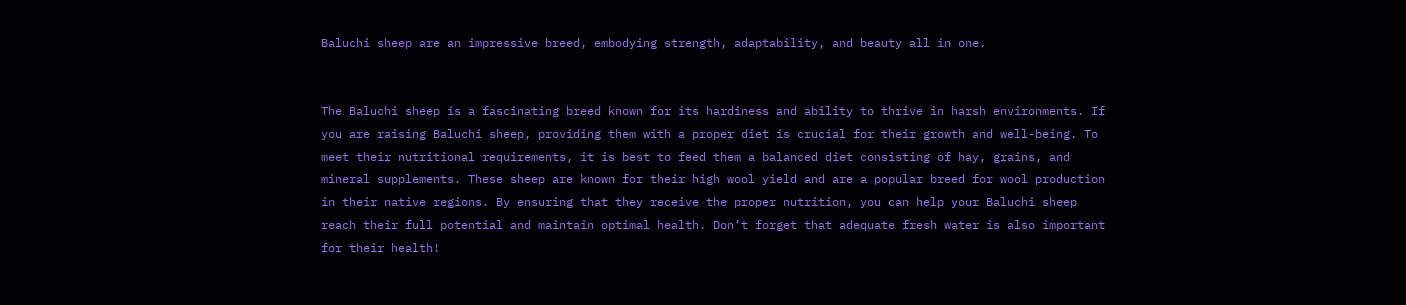Baluchi sheep are an impressive breed, embodying strength, adaptability, and beauty all in one.


The Baluchi sheep is a fascinating breed known for its hardiness and ability to thrive in harsh environments. If you are raising Baluchi sheep, providing them with a proper diet is crucial for their growth and well-being. To meet their nutritional requirements, it is best to feed them a balanced diet consisting of hay, grains, and mineral supplements. These sheep are known for their high wool yield and are a popular breed for wool production in their native regions. By ensuring that they receive the proper nutrition, you can help your Baluchi sheep reach their full potential and maintain optimal health. Don’t forget that adequate fresh water is also important for their health!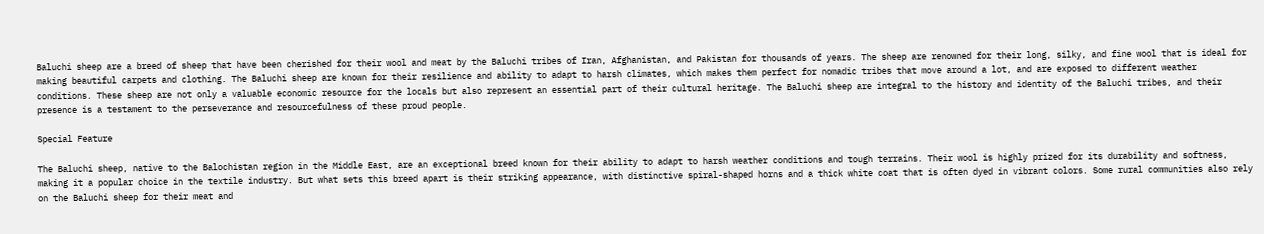Baluchi sheep are a breed of sheep that have been cherished for their wool and meat by the Baluchi tribes of Iran, Afghanistan, and Pakistan for thousands of years. The sheep are renowned for their long, silky, and fine wool that is ideal for making beautiful carpets and clothing. The Baluchi sheep are known for their resilience and ability to adapt to harsh climates, which makes them perfect for nomadic tribes that move around a lot, and are exposed to different weather conditions. These sheep are not only a valuable economic resource for the locals but also represent an essential part of their cultural heritage. The Baluchi sheep are integral to the history and identity of the Baluchi tribes, and their presence is a testament to the perseverance and resourcefulness of these proud people.

Special Feature

The Baluchi sheep, native to the Balochistan region in the Middle East, are an exceptional breed known for their ability to adapt to harsh weather conditions and tough terrains. Their wool is highly prized for its durability and softness, making it a popular choice in the textile industry. But what sets this breed apart is their striking appearance, with distinctive spiral-shaped horns and a thick white coat that is often dyed in vibrant colors. Some rural communities also rely on the Baluchi sheep for their meat and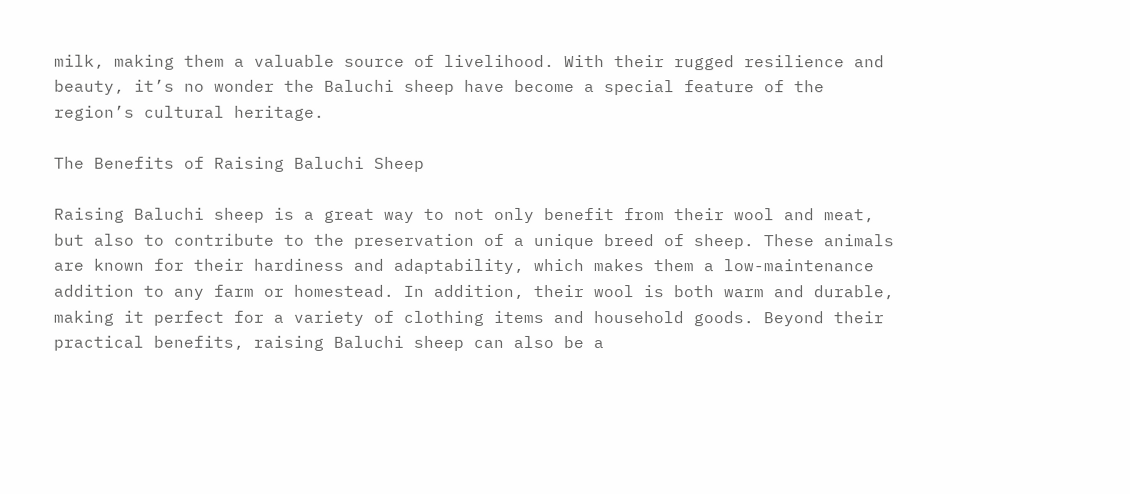milk, making them a valuable source of livelihood. With their rugged resilience and beauty, it’s no wonder the Baluchi sheep have become a special feature of the region’s cultural heritage.

The Benefits of Raising Baluchi Sheep

Raising Baluchi sheep is a great way to not only benefit from their wool and meat, but also to contribute to the preservation of a unique breed of sheep. These animals are known for their hardiness and adaptability, which makes them a low-maintenance addition to any farm or homestead. In addition, their wool is both warm and durable, making it perfect for a variety of clothing items and household goods. Beyond their practical benefits, raising Baluchi sheep can also be a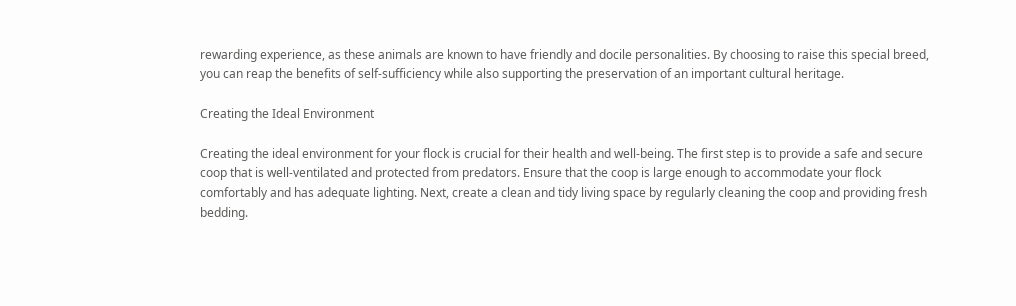rewarding experience, as these animals are known to have friendly and docile personalities. By choosing to raise this special breed, you can reap the benefits of self-sufficiency while also supporting the preservation of an important cultural heritage.

Creating the Ideal Environment

Creating the ideal environment for your flock is crucial for their health and well-being. The first step is to provide a safe and secure coop that is well-ventilated and protected from predators. Ensure that the coop is large enough to accommodate your flock comfortably and has adequate lighting. Next, create a clean and tidy living space by regularly cleaning the coop and providing fresh bedding.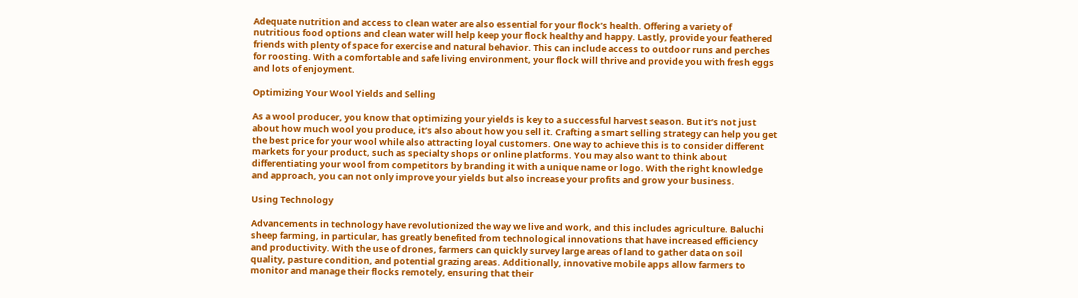Adequate nutrition and access to clean water are also essential for your flock’s health. Offering a variety of nutritious food options and clean water will help keep your flock healthy and happy. Lastly, provide your feathered friends with plenty of space for exercise and natural behavior. This can include access to outdoor runs and perches for roosting. With a comfortable and safe living environment, your flock will thrive and provide you with fresh eggs and lots of enjoyment.

Optimizing Your Wool Yields and Selling

As a wool producer, you know that optimizing your yields is key to a successful harvest season. But it’s not just about how much wool you produce, it’s also about how you sell it. Crafting a smart selling strategy can help you get the best price for your wool while also attracting loyal customers. One way to achieve this is to consider different markets for your product, such as specialty shops or online platforms. You may also want to think about differentiating your wool from competitors by branding it with a unique name or logo. With the right knowledge and approach, you can not only improve your yields but also increase your profits and grow your business.

Using Technology

Advancements in technology have revolutionized the way we live and work, and this includes agriculture. Baluchi sheep farming, in particular, has greatly benefited from technological innovations that have increased efficiency and productivity. With the use of drones, farmers can quickly survey large areas of land to gather data on soil quality, pasture condition, and potential grazing areas. Additionally, innovative mobile apps allow farmers to monitor and manage their flocks remotely, ensuring that their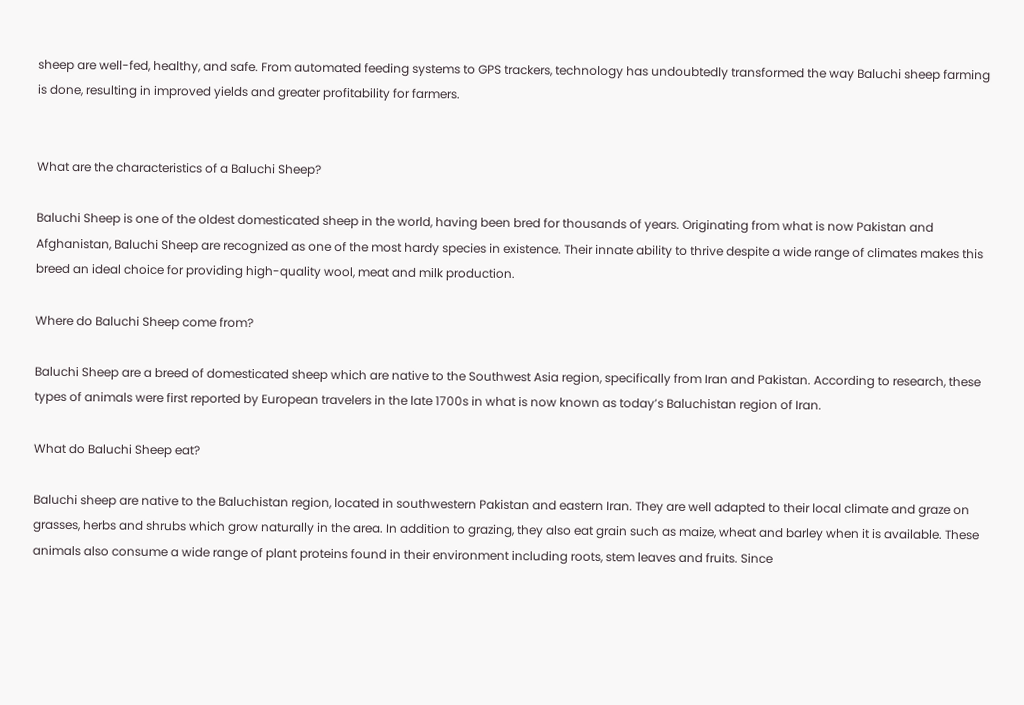sheep are well-fed, healthy, and safe. From automated feeding systems to GPS trackers, technology has undoubtedly transformed the way Baluchi sheep farming is done, resulting in improved yields and greater profitability for farmers.


What are the characteristics of a Baluchi Sheep?

Baluchi Sheep is one of the oldest domesticated sheep in the world, having been bred for thousands of years. Originating from what is now Pakistan and Afghanistan, Baluchi Sheep are recognized as one of the most hardy species in existence. Their innate ability to thrive despite a wide range of climates makes this breed an ideal choice for providing high-quality wool, meat and milk production.

Where do Baluchi Sheep come from?

Baluchi Sheep are a breed of domesticated sheep which are native to the Southwest Asia region, specifically from Iran and Pakistan. According to research, these types of animals were first reported by European travelers in the late 1700s in what is now known as today’s Baluchistan region of Iran.

What do Baluchi Sheep eat?

Baluchi sheep are native to the Baluchistan region, located in southwestern Pakistan and eastern Iran. They are well adapted to their local climate and graze on grasses, herbs and shrubs which grow naturally in the area. In addition to grazing, they also eat grain such as maize, wheat and barley when it is available. These animals also consume a wide range of plant proteins found in their environment including roots, stem leaves and fruits. Since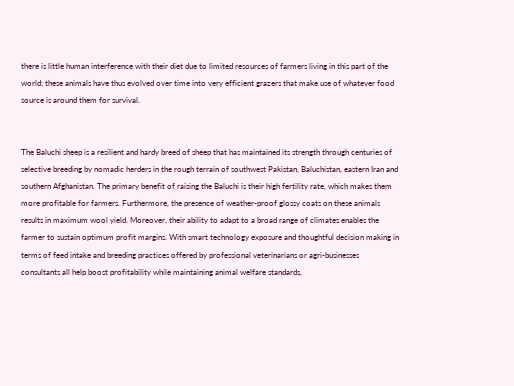there is little human interference with their diet due to limited resources of farmers living in this part of the world; these animals have thus evolved over time into very efficient grazers that make use of whatever food source is around them for survival.


The Baluchi sheep is a resilient and hardy breed of sheep that has maintained its strength through centuries of selective breeding by nomadic herders in the rough terrain of southwest Pakistan, Baluchistan, eastern Iran and southern Afghanistan. The primary benefit of raising the Baluchi is their high fertility rate, which makes them more profitable for farmers. Furthermore, the presence of weather-proof glossy coats on these animals results in maximum wool yield. Moreover, their ability to adapt to a broad range of climates enables the farmer to sustain optimum profit margins. With smart technology exposure and thoughtful decision making in terms of feed intake and breeding practices offered by professional veterinarians or agri-businesses consultants all help boost profitability while maintaining animal welfare standards,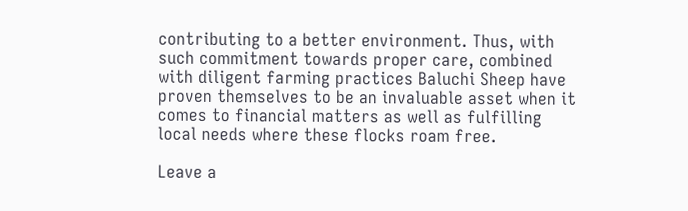contributing to a better environment. Thus, with such commitment towards proper care, combined with diligent farming practices Baluchi Sheep have proven themselves to be an invaluable asset when it comes to financial matters as well as fulfilling local needs where these flocks roam free.

Leave a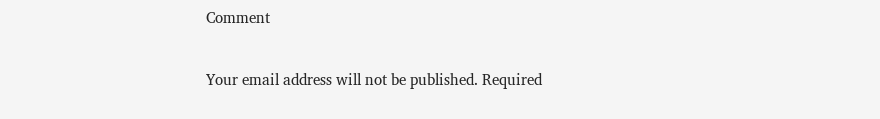Comment

Your email address will not be published. Required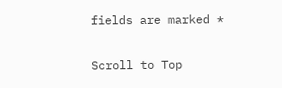fields are marked *

Scroll to Top